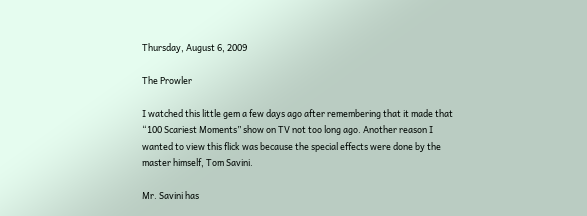Thursday, August 6, 2009

The Prowler

I watched this little gem a few days ago after remembering that it made that “100 Scariest Moments” show on TV not too long ago. Another reason I wanted to view this flick was because the special effects were done by the master himself, Tom Savini.

Mr. Savini has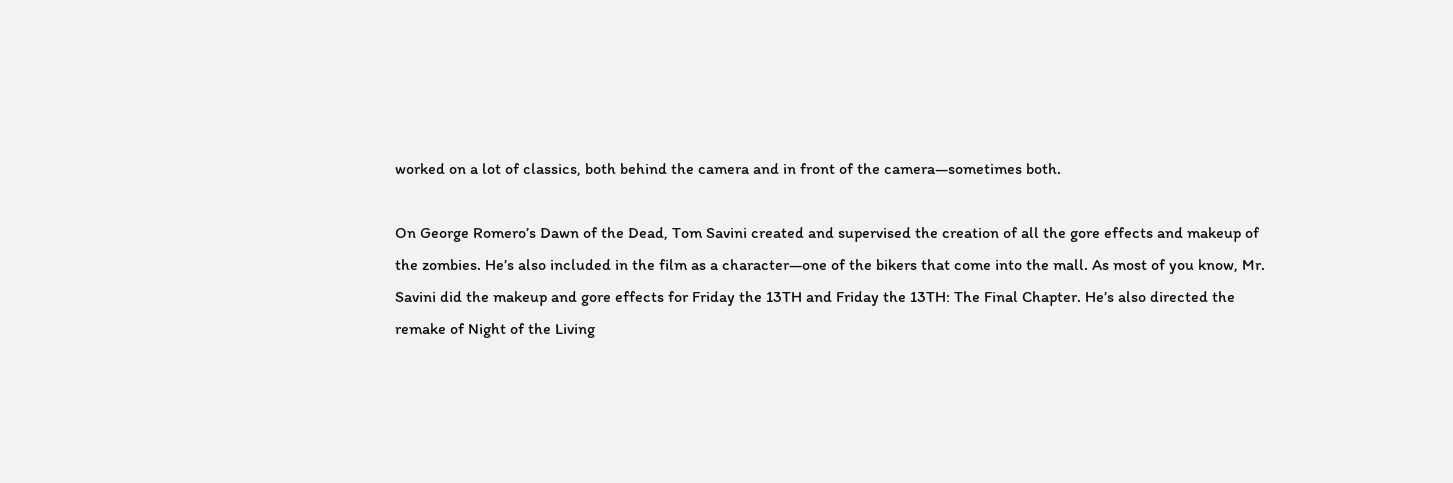worked on a lot of classics, both behind the camera and in front of the camera—sometimes both.

On George Romero’s Dawn of the Dead, Tom Savini created and supervised the creation of all the gore effects and makeup of the zombies. He’s also included in the film as a character—one of the bikers that come into the mall. As most of you know, Mr. Savini did the makeup and gore effects for Friday the 13TH and Friday the 13TH: The Final Chapter. He’s also directed the remake of Night of the Living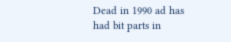Dead in 1990 ad has had bit parts in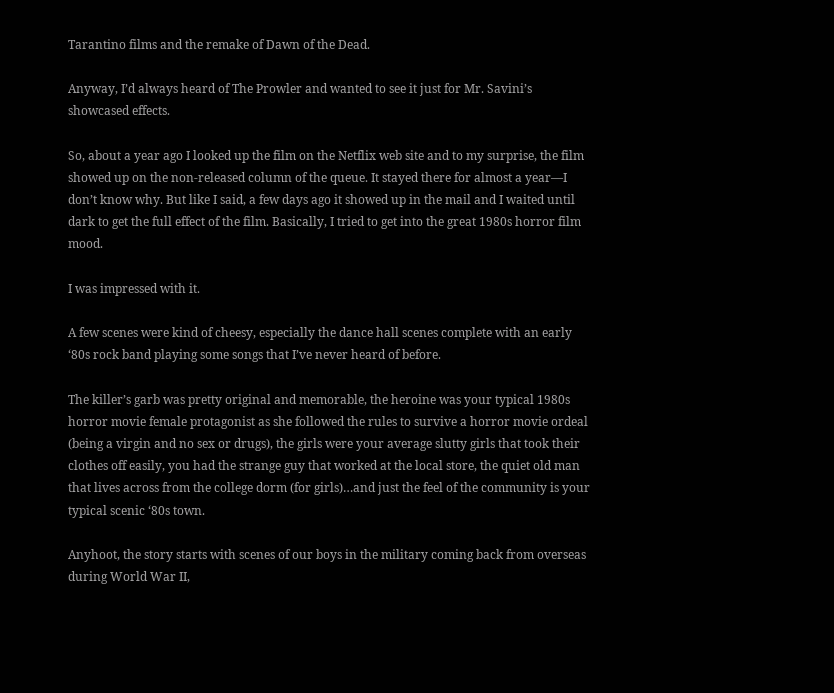Tarantino films and the remake of Dawn of the Dead.

Anyway, I’d always heard of The Prowler and wanted to see it just for Mr. Savini’s showcased effects.

So, about a year ago I looked up the film on the Netflix web site and to my surprise, the film showed up on the non-released column of the queue. It stayed there for almost a year—I don’t know why. But like I said, a few days ago it showed up in the mail and I waited until dark to get the full effect of the film. Basically, I tried to get into the great 1980s horror film mood.

I was impressed with it.

A few scenes were kind of cheesy, especially the dance hall scenes complete with an early ‘80s rock band playing some songs that I’ve never heard of before.

The killer’s garb was pretty original and memorable, the heroine was your typical 1980s horror movie female protagonist as she followed the rules to survive a horror movie ordeal (being a virgin and no sex or drugs), the girls were your average slutty girls that took their clothes off easily, you had the strange guy that worked at the local store, the quiet old man that lives across from the college dorm (for girls)…and just the feel of the community is your typical scenic ‘80s town.

Anyhoot, the story starts with scenes of our boys in the military coming back from overseas during World War II,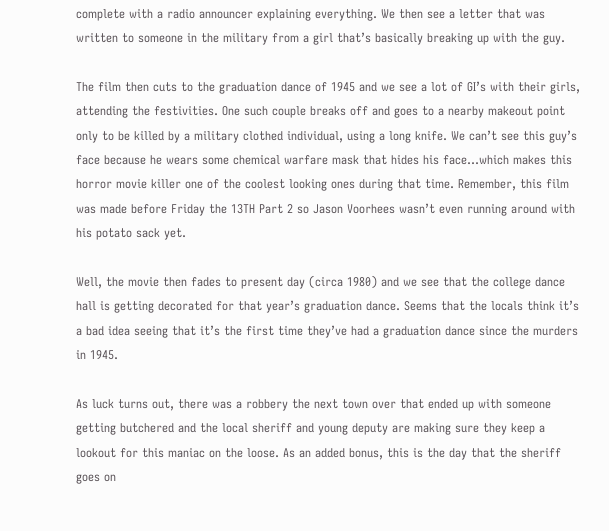complete with a radio announcer explaining everything. We then see a letter that was written to someone in the military from a girl that’s basically breaking up with the guy.

The film then cuts to the graduation dance of 1945 and we see a lot of GI’s with their girls, attending the festivities. One such couple breaks off and goes to a nearby makeout point only to be killed by a military clothed individual, using a long knife. We can’t see this guy’s face because he wears some chemical warfare mask that hides his face…which makes this horror movie killer one of the coolest looking ones during that time. Remember, this film was made before Friday the 13TH Part 2 so Jason Voorhees wasn’t even running around with his potato sack yet.

Well, the movie then fades to present day (circa 1980) and we see that the college dance hall is getting decorated for that year’s graduation dance. Seems that the locals think it’s a bad idea seeing that it’s the first time they’ve had a graduation dance since the murders in 1945.

As luck turns out, there was a robbery the next town over that ended up with someone getting butchered and the local sheriff and young deputy are making sure they keep a lookout for this maniac on the loose. As an added bonus, this is the day that the sheriff goes on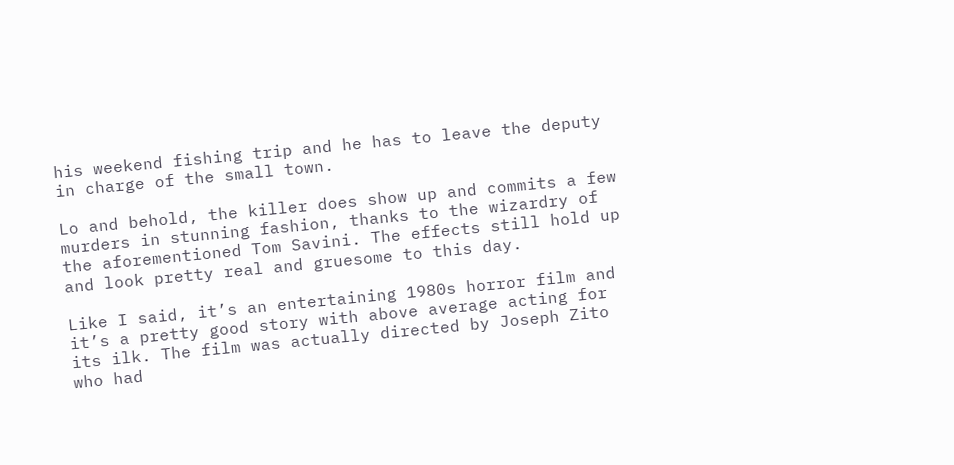his weekend fishing trip and he has to leave the deputy in charge of the small town.

Lo and behold, the killer does show up and commits a few murders in stunning fashion, thanks to the wizardry of the aforementioned Tom Savini. The effects still hold up and look pretty real and gruesome to this day.

Like I said, it’s an entertaining 1980s horror film and it’s a pretty good story with above average acting for its ilk. The film was actually directed by Joseph Zito who had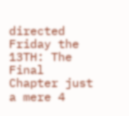directed Friday the 13TH: The Final Chapter just a mere 4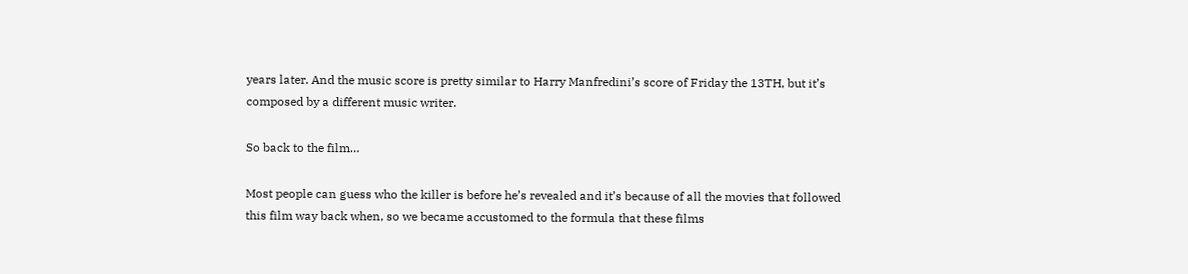years later. And the music score is pretty similar to Harry Manfredini’s score of Friday the 13TH, but it’s composed by a different music writer.

So back to the film…

Most people can guess who the killer is before he’s revealed and it’s because of all the movies that followed this film way back when, so we became accustomed to the formula that these films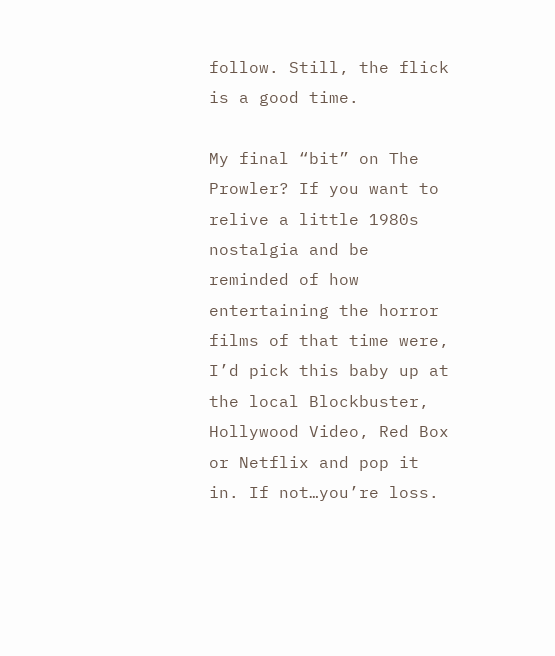follow. Still, the flick is a good time.

My final “bit” on The Prowler? If you want to relive a little 1980s nostalgia and be reminded of how entertaining the horror films of that time were, I’d pick this baby up at the local Blockbuster, Hollywood Video, Red Box or Netflix and pop it in. If not…you’re loss.